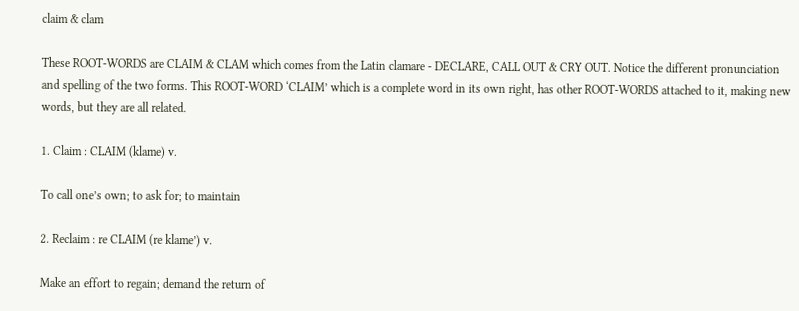claim & clam

These ROOT-WORDS are CLAIM & CLAM which comes from the Latin clamare - DECLARE, CALL OUT & CRY OUT. Notice the different pronunciation and spelling of the two forms. This ROOT-WORD ‘CLAIM’ which is a complete word in its own right, has other ROOT-WORDS attached to it, making new words, but they are all related.

1. Claim : CLAIM (klame) v.

To call one’s own; to ask for; to maintain

2. Reclaim : re CLAIM (re klame’) v.

Make an effort to regain; demand the return of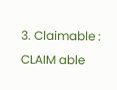3. Claimable : CLAIM able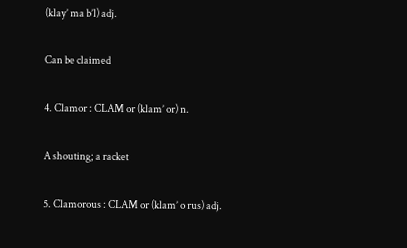(klay’ ma b’l) adj.

Can be claimed

4. Clamor : CLAM or (klam’ or) n.

A shouting; a racket

5. Clamorous : CLAM or (klam’ o rus) adj.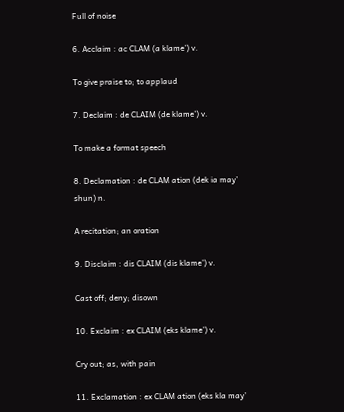Full of noise

6. Acclaim : ac CLAM (a klame’) v.

To give praise to; to applaud

7. Declaim : de CLAIM (de klame’) v.

To make a format speech

8. Declamation : de CLAM ation (dek ia may’ shun) n.

A recitation; an oration

9. Disclaim : dis CLAIM (dis klame’) v.

Cast off; deny; disown

10. Exclaim : ex CLAIM (eks klame’) v.

Cry out; as, with pain

11. Exclamation : ex CLAM ation (eks kla may’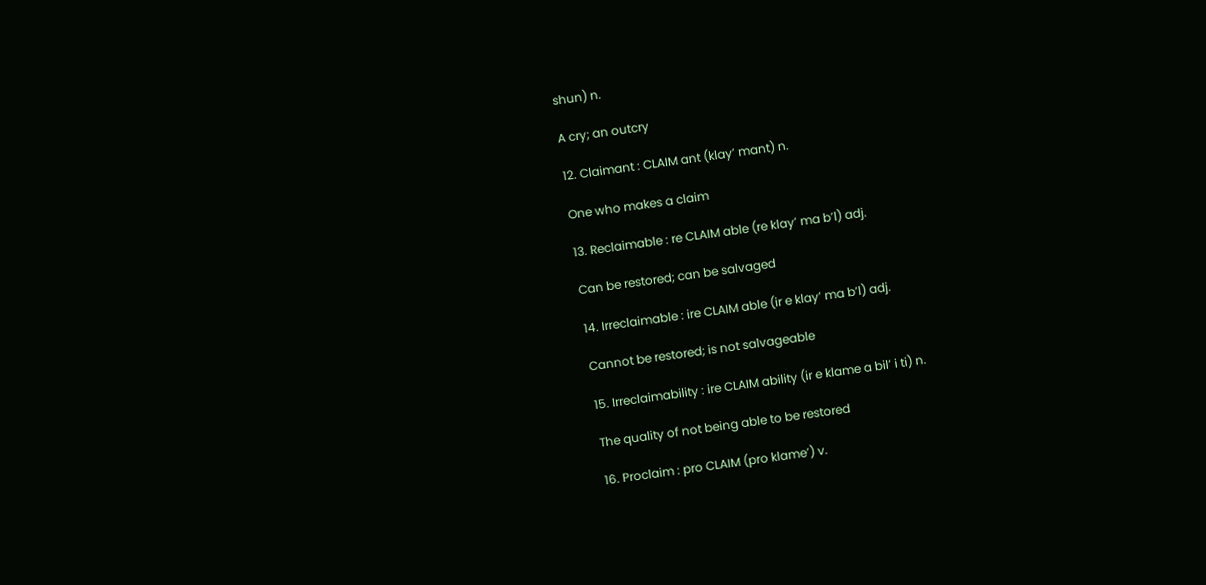shun) n.

A cry; an outcry

12. Claimant : CLAIM ant (klay’ mant) n.

One who makes a claim

13. Reclaimable : re CLAIM able (re klay’ ma b’l) adj.

Can be restored; can be salvaged

14. Irreclaimable : ire CLAIM able (ir e klay’ ma b’l) adj.

Cannot be restored; is not salvageable

15. Irreclaimability : ire CLAIM ability (ir e klame a bil’ i ti) n.

The quality of not being able to be restored

16. Proclaim : pro CLAIM (pro klame’) v.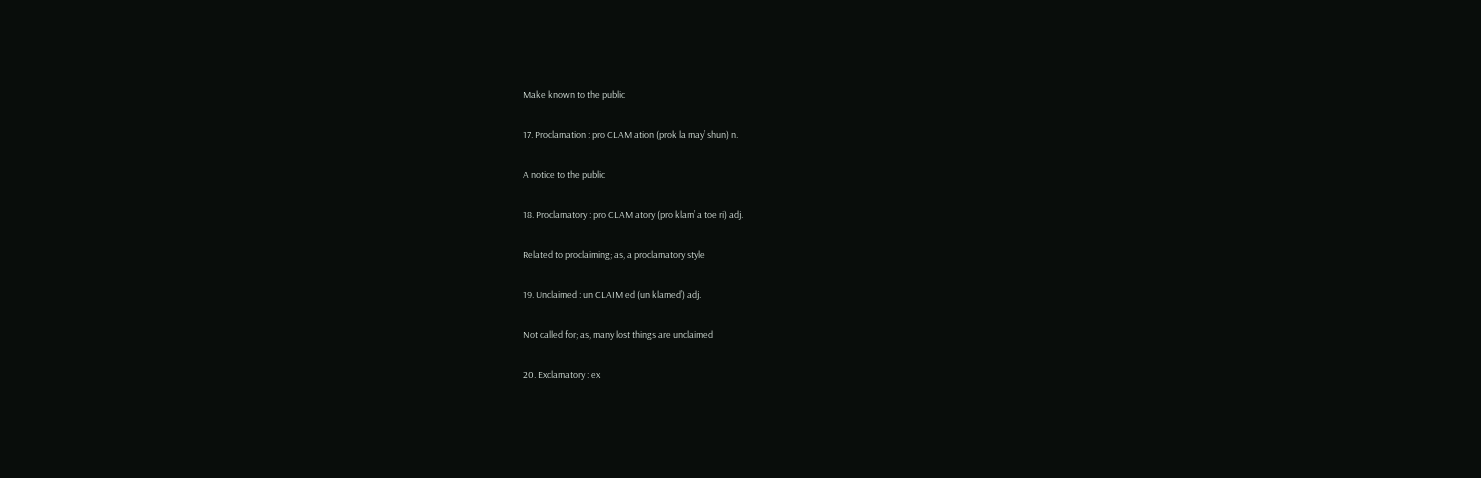Make known to the public

17. Proclamation : pro CLAM ation (prok la may’ shun) n.

A notice to the public

18. Proclamatory : pro CLAM atory (pro klam’ a toe ri) adj.

Related to proclaiming; as, a proclamatory style

19. Unclaimed : un CLAIM ed (un klamed’) adj.

Not called for; as, many lost things are unclaimed

20. Exclamatory : ex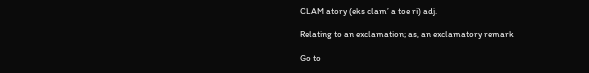CLAM atory (eks clam’ a toe ri) adj.

Relating to an exclamation; as, an exclamatory remark

Go to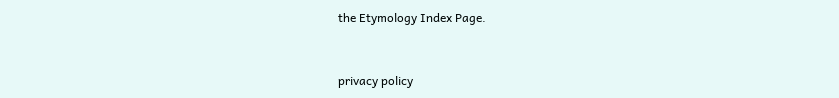the Etymology Index Page.


privacy policy